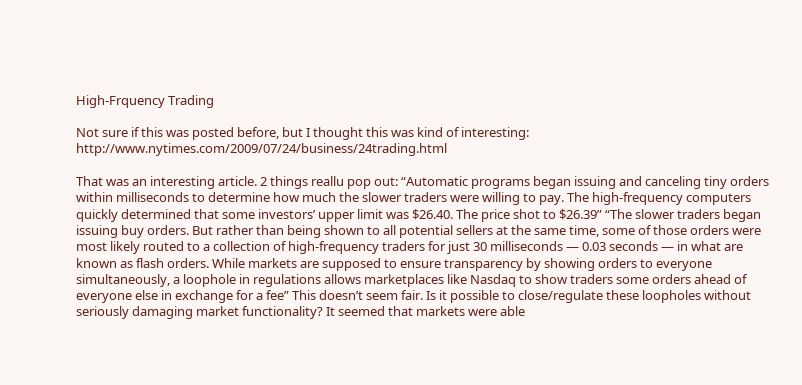High-Frquency Trading

Not sure if this was posted before, but I thought this was kind of interesting: http://www.nytimes.com/2009/07/24/business/24trading.html

That was an interesting article. 2 things reallu pop out: “Automatic programs began issuing and canceling tiny orders within milliseconds to determine how much the slower traders were willing to pay. The high-frequency computers quickly determined that some investors’ upper limit was $26.40. The price shot to $26.39” “The slower traders began issuing buy orders. But rather than being shown to all potential sellers at the same time, some of those orders were most likely routed to a collection of high-frequency traders for just 30 milliseconds — 0.03 seconds — in what are known as flash orders. While markets are supposed to ensure transparency by showing orders to everyone simultaneously, a loophole in regulations allows marketplaces like Nasdaq to show traders some orders ahead of everyone else in exchange for a fee” This doesn’t seem fair. Is it possible to close/regulate these loopholes without seriously damaging market functionality? It seemed that markets were able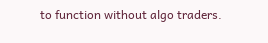to function without algo traders.